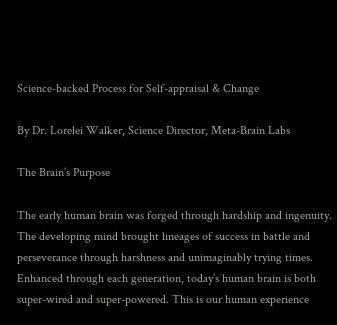Science-backed Process for Self-appraisal & Change

By Dr. Lorelei Walker, Science Director, Meta-Brain Labs

The Brain’s Purpose

The early human brain was forged through hardship and ingenuity. The developing mind brought lineages of success in battle and perseverance through harshness and unimaginably trying times. Enhanced through each generation, today’s human brain is both super-wired and super-powered. This is our human experience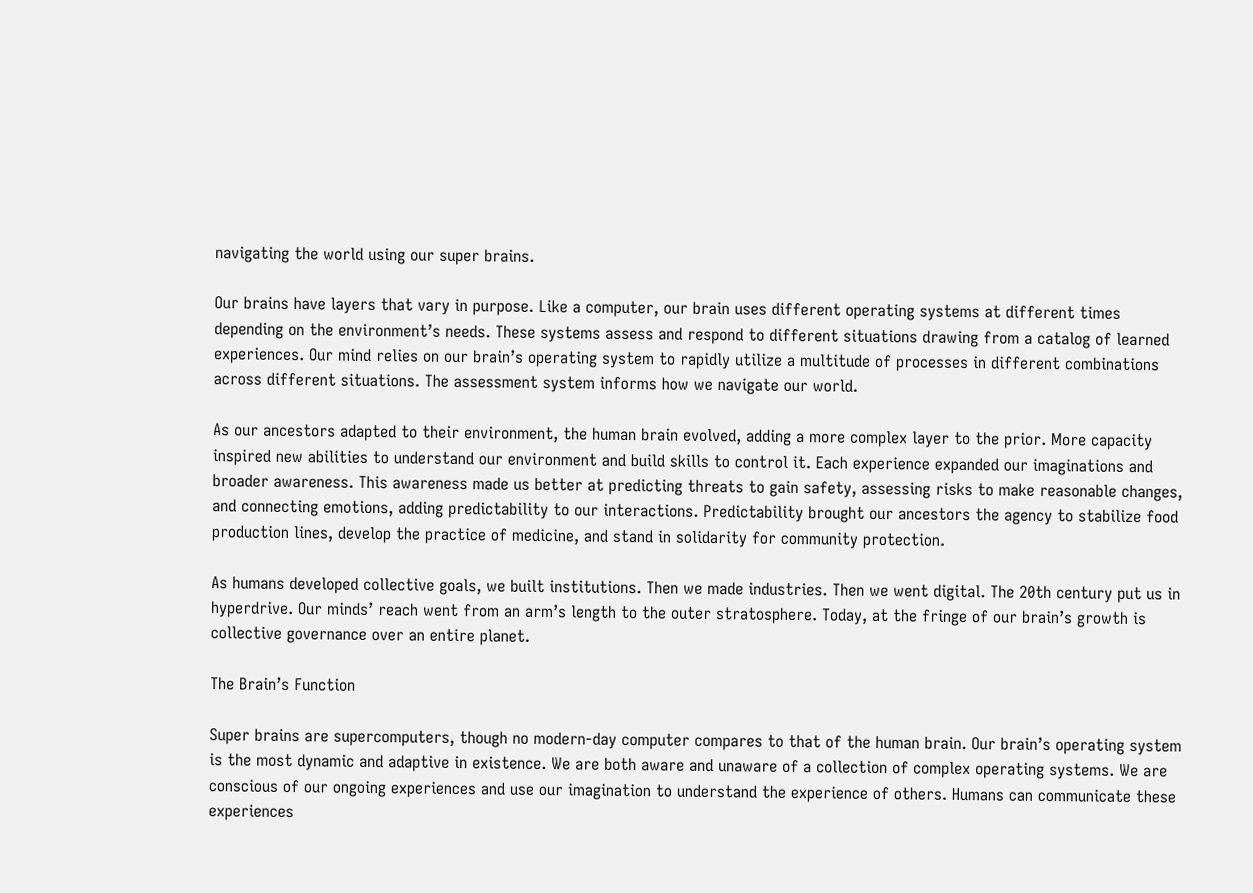navigating the world using our super brains.

Our brains have layers that vary in purpose. Like a computer, our brain uses different operating systems at different times depending on the environment’s needs. These systems assess and respond to different situations drawing from a catalog of learned experiences. Our mind relies on our brain’s operating system to rapidly utilize a multitude of processes in different combinations across different situations. The assessment system informs how we navigate our world.

As our ancestors adapted to their environment, the human brain evolved, adding a more complex layer to the prior. More capacity inspired new abilities to understand our environment and build skills to control it. Each experience expanded our imaginations and broader awareness. This awareness made us better at predicting threats to gain safety, assessing risks to make reasonable changes, and connecting emotions, adding predictability to our interactions. Predictability brought our ancestors the agency to stabilize food production lines, develop the practice of medicine, and stand in solidarity for community protection.

As humans developed collective goals, we built institutions. Then we made industries. Then we went digital. The 20th century put us in hyperdrive. Our minds’ reach went from an arm’s length to the outer stratosphere. Today, at the fringe of our brain’s growth is collective governance over an entire planet.

The Brain’s Function

Super brains are supercomputers, though no modern-day computer compares to that of the human brain. Our brain’s operating system is the most dynamic and adaptive in existence. We are both aware and unaware of a collection of complex operating systems. We are conscious of our ongoing experiences and use our imagination to understand the experience of others. Humans can communicate these experiences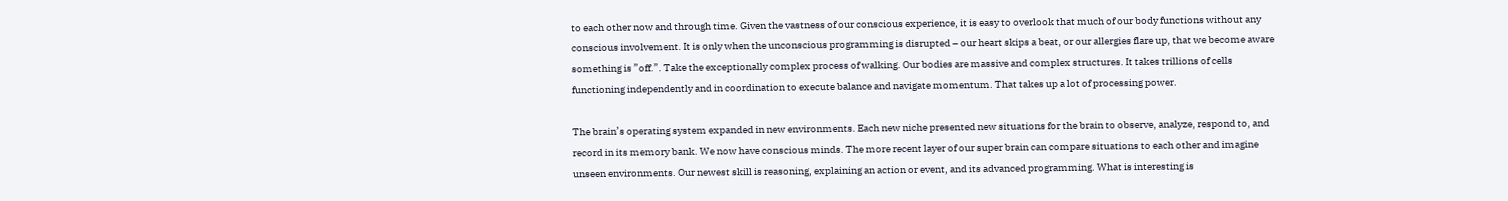to each other now and through time. Given the vastness of our conscious experience, it is easy to overlook that much of our body functions without any conscious involvement. It is only when the unconscious programming is disrupted – our heart skips a beat, or our allergies flare up, that we become aware something is ”off.”. Take the exceptionally complex process of walking. Our bodies are massive and complex structures. It takes trillions of cells functioning independently and in coordination to execute balance and navigate momentum. That takes up a lot of processing power.

The brain’s operating system expanded in new environments. Each new niche presented new situations for the brain to observe, analyze, respond to, and record in its memory bank. We now have conscious minds. The more recent layer of our super brain can compare situations to each other and imagine unseen environments. Our newest skill is reasoning, explaining an action or event, and its advanced programming. What is interesting is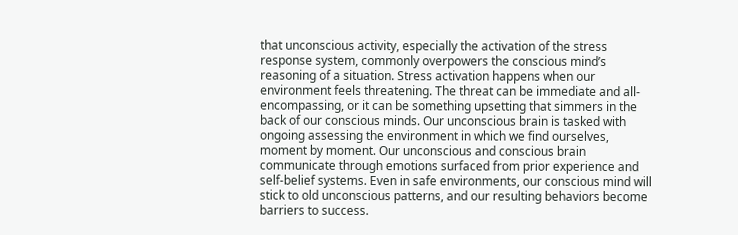that unconscious activity, especially the activation of the stress response system, commonly overpowers the conscious mind’s reasoning of a situation. Stress activation happens when our environment feels threatening. The threat can be immediate and all-encompassing, or it can be something upsetting that simmers in the back of our conscious minds. Our unconscious brain is tasked with ongoing assessing the environment in which we find ourselves, moment by moment. Our unconscious and conscious brain communicate through emotions surfaced from prior experience and self-belief systems. Even in safe environments, our conscious mind will stick to old unconscious patterns, and our resulting behaviors become barriers to success.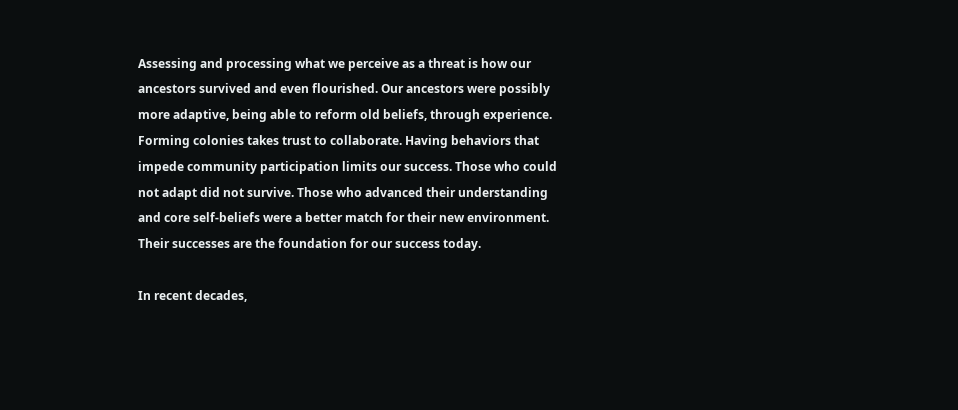Assessing and processing what we perceive as a threat is how our ancestors survived and even flourished. Our ancestors were possibly more adaptive, being able to reform old beliefs, through experience. Forming colonies takes trust to collaborate. Having behaviors that impede community participation limits our success. Those who could not adapt did not survive. Those who advanced their understanding and core self-beliefs were a better match for their new environment. Their successes are the foundation for our success today.

In recent decades,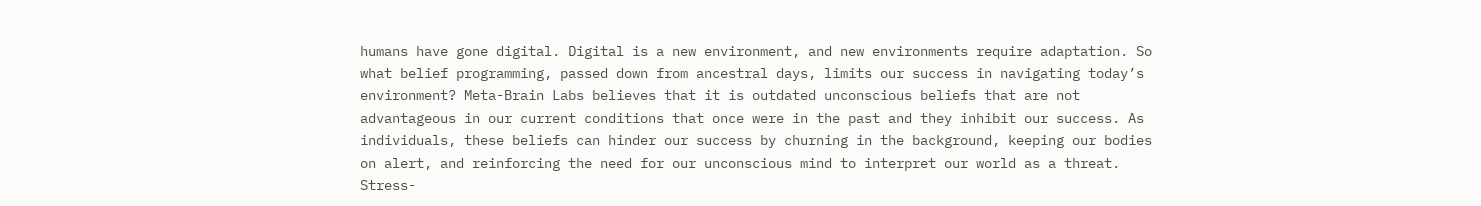humans have gone digital. Digital is a new environment, and new environments require adaptation. So what belief programming, passed down from ancestral days, limits our success in navigating today’s environment? Meta-Brain Labs believes that it is outdated unconscious beliefs that are not advantageous in our current conditions that once were in the past and they inhibit our success. As individuals, these beliefs can hinder our success by churning in the background, keeping our bodies on alert, and reinforcing the need for our unconscious mind to interpret our world as a threat. Stress-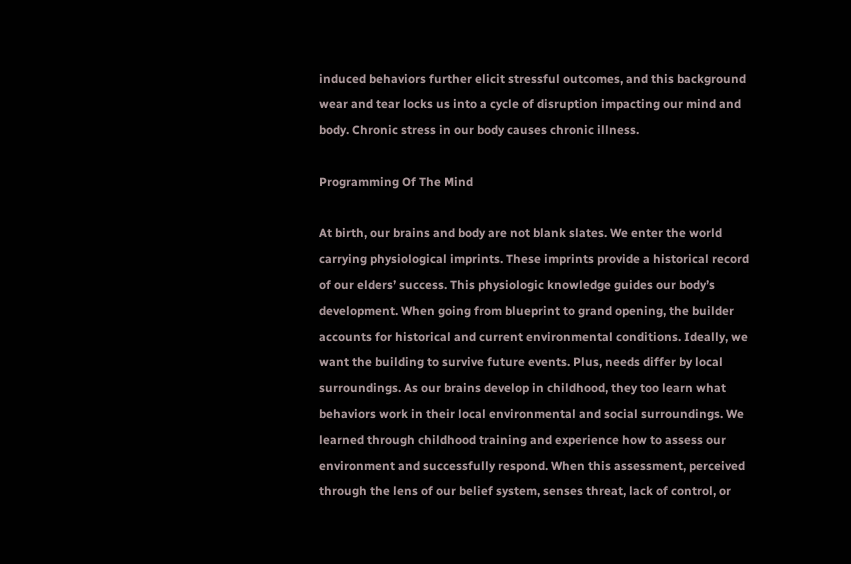induced behaviors further elicit stressful outcomes, and this background wear and tear locks us into a cycle of disruption impacting our mind and body. Chronic stress in our body causes chronic illness.

Programming Of The Mind

At birth, our brains and body are not blank slates. We enter the world carrying physiological imprints. These imprints provide a historical record of our elders’ success. This physiologic knowledge guides our body’s development. When going from blueprint to grand opening, the builder accounts for historical and current environmental conditions. Ideally, we want the building to survive future events. Plus, needs differ by local surroundings. As our brains develop in childhood, they too learn what behaviors work in their local environmental and social surroundings. We learned through childhood training and experience how to assess our environment and successfully respond. When this assessment, perceived through the lens of our belief system, senses threat, lack of control, or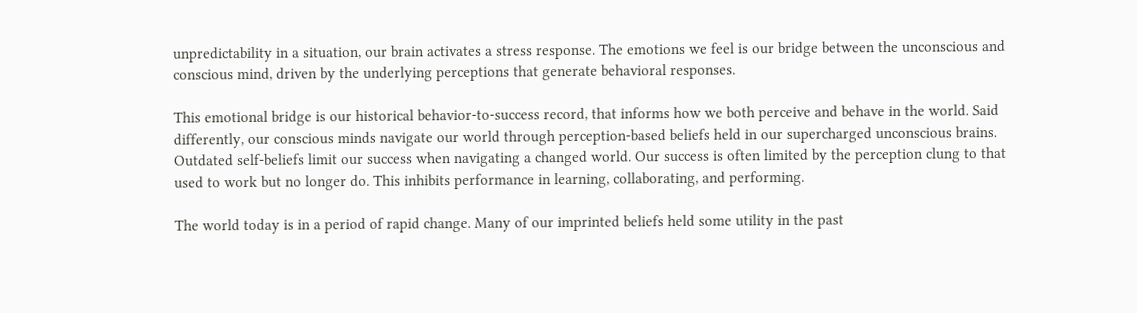unpredictability in a situation, our brain activates a stress response. The emotions we feel is our bridge between the unconscious and conscious mind, driven by the underlying perceptions that generate behavioral responses.

This emotional bridge is our historical behavior-to-success record, that informs how we both perceive and behave in the world. Said differently, our conscious minds navigate our world through perception-based beliefs held in our supercharged unconscious brains. Outdated self-beliefs limit our success when navigating a changed world. Our success is often limited by the perception clung to that used to work but no longer do. This inhibits performance in learning, collaborating, and performing.

The world today is in a period of rapid change. Many of our imprinted beliefs held some utility in the past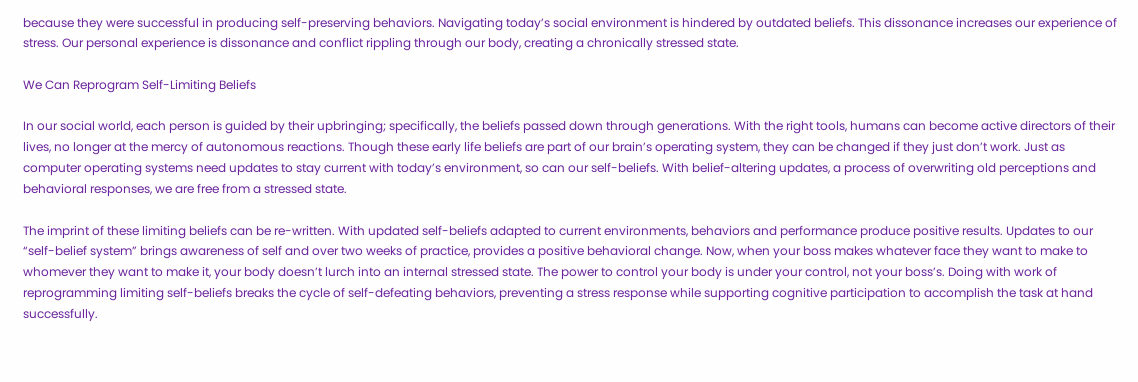because they were successful in producing self-preserving behaviors. Navigating today’s social environment is hindered by outdated beliefs. This dissonance increases our experience of stress. Our personal experience is dissonance and conflict rippling through our body, creating a chronically stressed state.

We Can Reprogram Self-Limiting Beliefs

In our social world, each person is guided by their upbringing; specifically, the beliefs passed down through generations. With the right tools, humans can become active directors of their lives, no longer at the mercy of autonomous reactions. Though these early life beliefs are part of our brain’s operating system, they can be changed if they just don’t work. Just as computer operating systems need updates to stay current with today’s environment, so can our self-beliefs. With belief-altering updates, a process of overwriting old perceptions and behavioral responses, we are free from a stressed state.

The imprint of these limiting beliefs can be re-written. With updated self-beliefs adapted to current environments, behaviors and performance produce positive results. Updates to our “self-belief system” brings awareness of self and over two weeks of practice, provides a positive behavioral change. Now, when your boss makes whatever face they want to make to whomever they want to make it, your body doesn’t lurch into an internal stressed state. The power to control your body is under your control, not your boss’s. Doing with work of reprogramming limiting self-beliefs breaks the cycle of self-defeating behaviors, preventing a stress response while supporting cognitive participation to accomplish the task at hand successfully.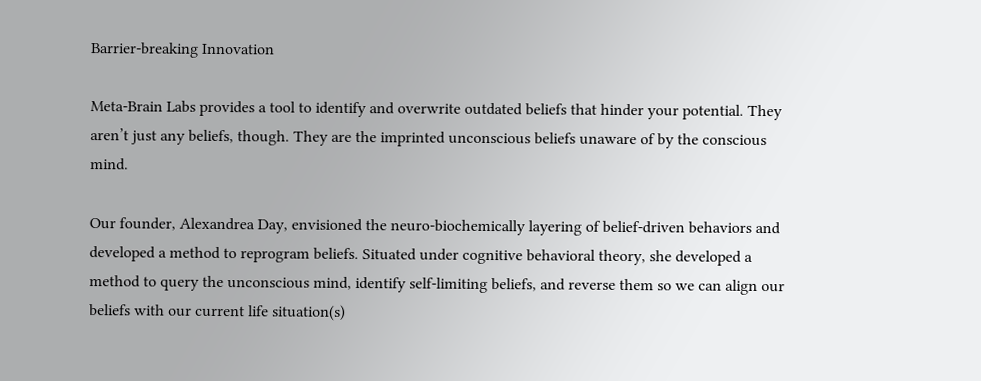Barrier-breaking Innovation

Meta-Brain Labs provides a tool to identify and overwrite outdated beliefs that hinder your potential. They aren’t just any beliefs, though. They are the imprinted unconscious beliefs unaware of by the conscious mind.

Our founder, Alexandrea Day, envisioned the neuro-biochemically layering of belief-driven behaviors and developed a method to reprogram beliefs. Situated under cognitive behavioral theory, she developed a method to query the unconscious mind, identify self-limiting beliefs, and reverse them so we can align our beliefs with our current life situation(s)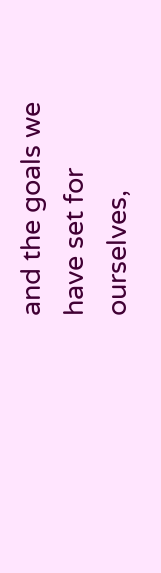and the goals we have set for ourselves,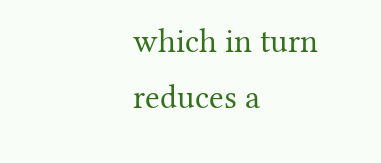which in turn reduces a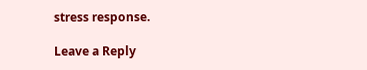stress response.

Leave a Reply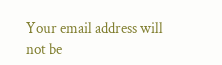Your email address will not be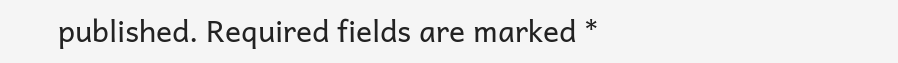published. Required fields are marked *